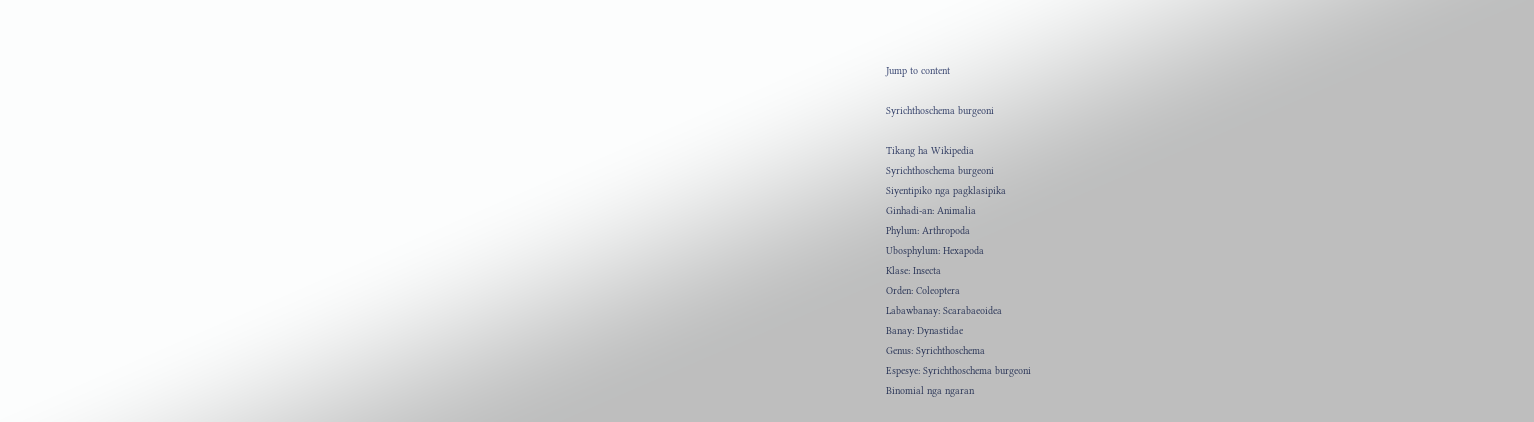Jump to content

Syrichthoschema burgeoni

Tikang ha Wikipedia
Syrichthoschema burgeoni
Siyentipiko nga pagklasipika
Ginhadi-an: Animalia
Phylum: Arthropoda
Ubosphylum: Hexapoda
Klase: Insecta
Orden: Coleoptera
Labawbanay: Scarabaeoidea
Banay: Dynastidae
Genus: Syrichthoschema
Espesye: Syrichthoschema burgeoni
Binomial nga ngaran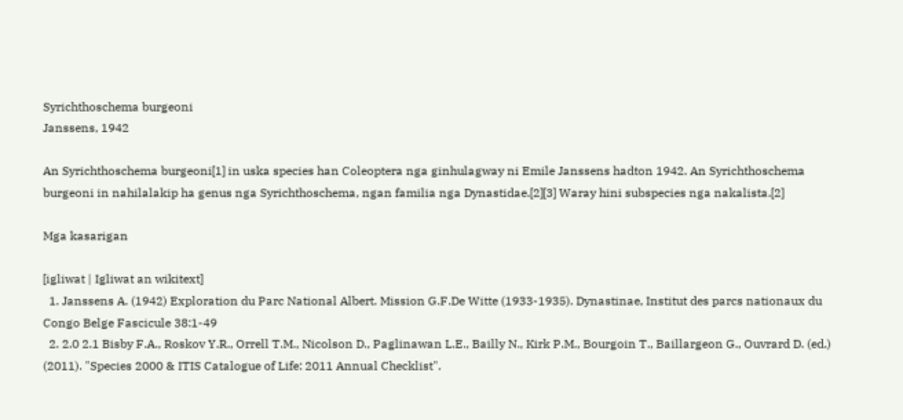Syrichthoschema burgeoni
Janssens, 1942

An Syrichthoschema burgeoni[1] in uska species han Coleoptera nga ginhulagway ni Emile Janssens hadton 1942. An Syrichthoschema burgeoni in nahilalakip ha genus nga Syrichthoschema, ngan familia nga Dynastidae.[2][3] Waray hini subspecies nga nakalista.[2]

Mga kasarigan

[igliwat | Igliwat an wikitext]
  1. Janssens A. (1942) Exploration du Parc National Albert. Mission G.F.De Witte (1933-1935). Dynastinae, Institut des parcs nationaux du Congo Belge Fascicule 38:1-49
  2. 2.0 2.1 Bisby F.A., Roskov Y.R., Orrell T.M., Nicolson D., Paglinawan L.E., Bailly N., Kirk P.M., Bourgoin T., Baillargeon G., Ouvrard D. (ed.) (2011). "Species 2000 & ITIS Catalogue of Life: 2011 Annual Checklist".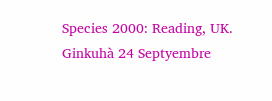Species 2000: Reading, UK. Ginkuhà 24 Septyembre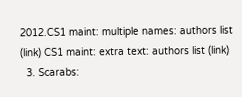2012.CS1 maint: multiple names: authors list (link) CS1 maint: extra text: authors list (link)
  3. Scarabs: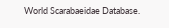World Scarabaeidae Database.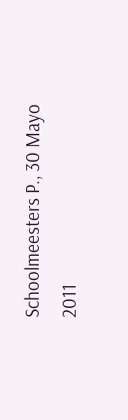Schoolmeesters P., 30 Mayo 2011